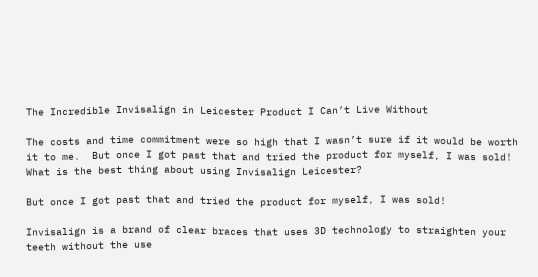The Incredible Invisalign in Leicester Product I Can’t Live Without

The costs and time commitment were so high that I wasn’t sure if it would be worth it to me.  But once I got past that and tried the product for myself, I was sold!  What is the best thing about using Invisalign Leicester?

But once I got past that and tried the product for myself, I was sold!

Invisalign is a brand of clear braces that uses 3D technology to straighten your teeth without the use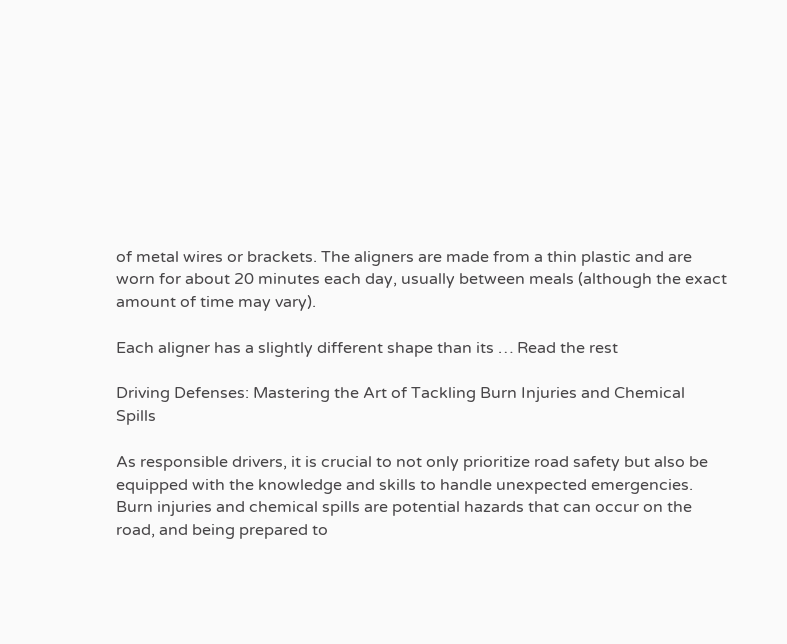of metal wires or brackets. The aligners are made from a thin plastic and are worn for about 20 minutes each day, usually between meals (although the exact amount of time may vary).

Each aligner has a slightly different shape than its … Read the rest

Driving Defenses: Mastering the Art of Tackling Burn Injuries and Chemical Spills

As responsible drivers, it is crucial to not only prioritize road safety but also be equipped with the knowledge and skills to handle unexpected emergencies. Burn injuries and chemical spills are potential hazards that can occur on the road, and being prepared to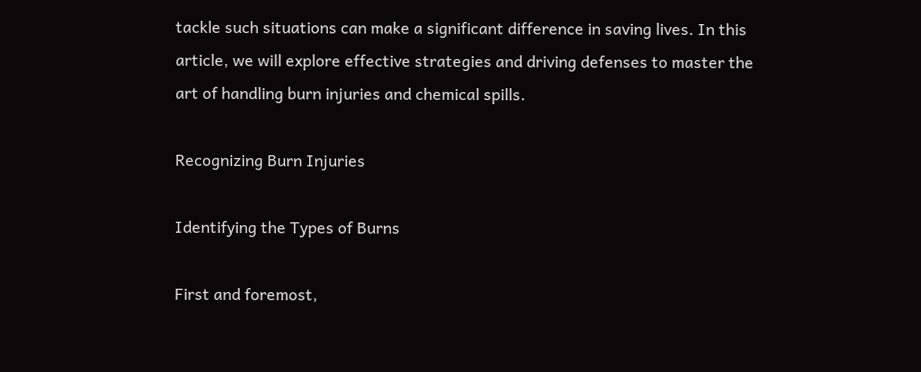tackle such situations can make a significant difference in saving lives. In this article, we will explore effective strategies and driving defenses to master the art of handling burn injuries and chemical spills.

Recognizing Burn Injuries

Identifying the Types of Burns

First and foremost,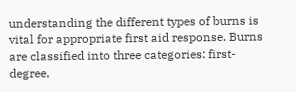understanding the different types of burns is vital for appropriate first aid response. Burns are classified into three categories: first-degree,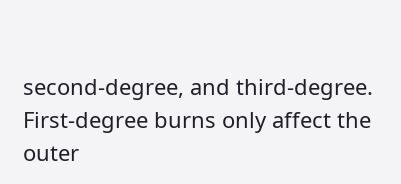second-degree, and third-degree. First-degree burns only affect the outer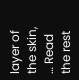layer of the skin, … Read the rest